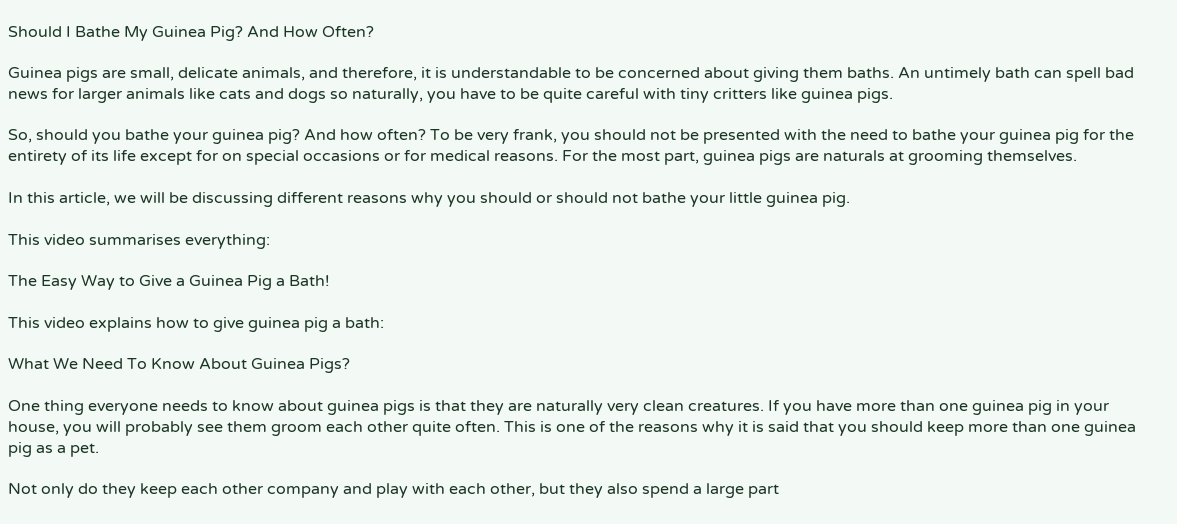Should I Bathe My Guinea Pig? And How Often?

Guinea pigs are small, delicate animals, and therefore, it is understandable to be concerned about giving them baths. An untimely bath can spell bad news for larger animals like cats and dogs so naturally, you have to be quite careful with tiny critters like guinea pigs.

So, should you bathe your guinea pig? And how often? To be very frank, you should not be presented with the need to bathe your guinea pig for the entirety of its life except for on special occasions or for medical reasons. For the most part, guinea pigs are naturals at grooming themselves.

In this article, we will be discussing different reasons why you should or should not bathe your little guinea pig.

This video summarises everything:

The Easy Way to Give a Guinea Pig a Bath!

This video explains how to give guinea pig a bath:

What We Need To Know About Guinea Pigs?

One thing everyone needs to know about guinea pigs is that they are naturally very clean creatures. If you have more than one guinea pig in your house, you will probably see them groom each other quite often. This is one of the reasons why it is said that you should keep more than one guinea pig as a pet.

Not only do they keep each other company and play with each other, but they also spend a large part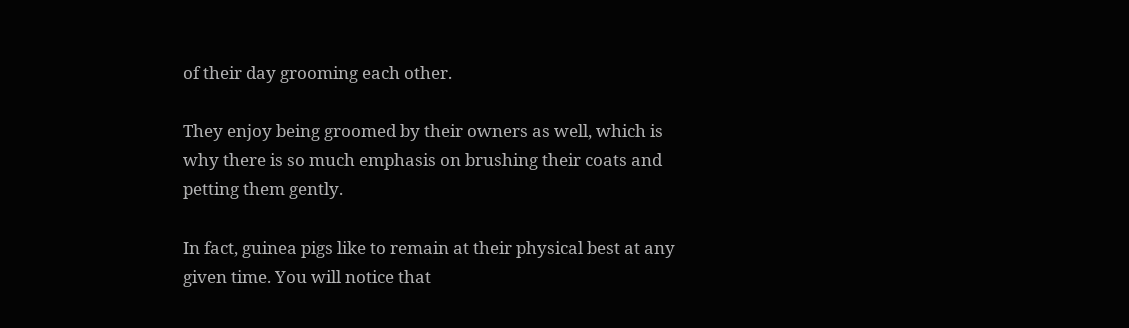of their day grooming each other.

They enjoy being groomed by their owners as well, which is why there is so much emphasis on brushing their coats and petting them gently.

In fact, guinea pigs like to remain at their physical best at any given time. You will notice that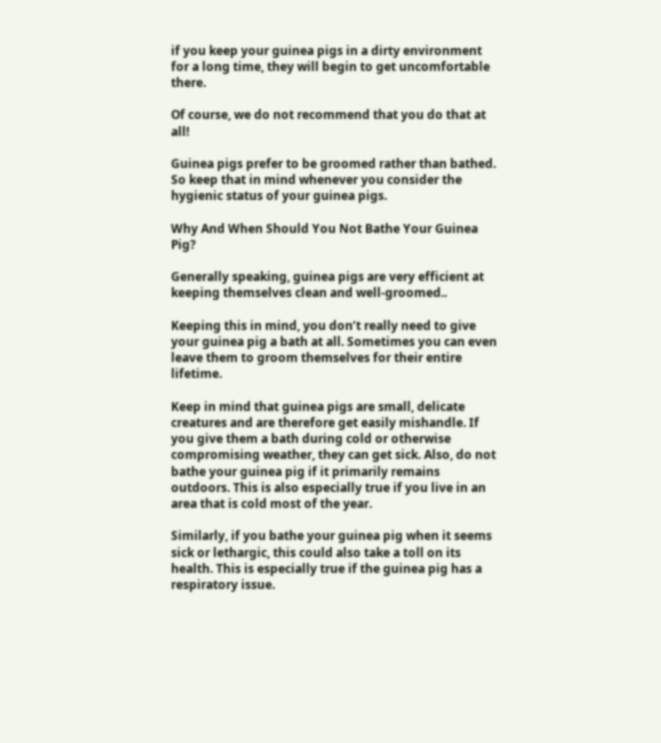if you keep your guinea pigs in a dirty environment for a long time, they will begin to get uncomfortable there.

Of course, we do not recommend that you do that at all!

Guinea pigs prefer to be groomed rather than bathed. So keep that in mind whenever you consider the hygienic status of your guinea pigs.

Why And When Should You Not Bathe Your Guinea Pig?

Generally speaking, guinea pigs are very efficient at keeping themselves clean and well-groomed..

Keeping this in mind, you don’t really need to give your guinea pig a bath at all. Sometimes you can even leave them to groom themselves for their entire lifetime.

Keep in mind that guinea pigs are small, delicate creatures and are therefore get easily mishandle. If you give them a bath during cold or otherwise compromising weather, they can get sick. Also, do not bathe your guinea pig if it primarily remains outdoors. This is also especially true if you live in an area that is cold most of the year.

Similarly, if you bathe your guinea pig when it seems sick or lethargic, this could also take a toll on its health. This is especially true if the guinea pig has a respiratory issue.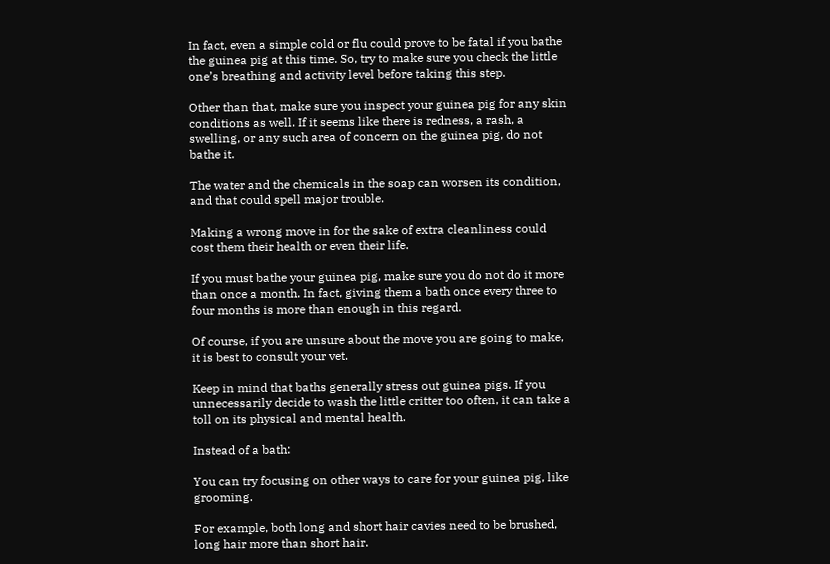In fact, even a simple cold or flu could prove to be fatal if you bathe the guinea pig at this time. So, try to make sure you check the little one’s breathing and activity level before taking this step.

Other than that, make sure you inspect your guinea pig for any skin conditions as well. If it seems like there is redness, a rash, a swelling, or any such area of concern on the guinea pig, do not bathe it.

The water and the chemicals in the soap can worsen its condition, and that could spell major trouble.

Making a wrong move in for the sake of extra cleanliness could cost them their health or even their life.

If you must bathe your guinea pig, make sure you do not do it more than once a month. In fact, giving them a bath once every three to four months is more than enough in this regard.

Of course, if you are unsure about the move you are going to make, it is best to consult your vet.

Keep in mind that baths generally stress out guinea pigs. If you unnecessarily decide to wash the little critter too often, it can take a toll on its physical and mental health.

Instead of a bath:

You can try focusing on other ways to care for your guinea pig, like grooming.

For example, both long and short hair cavies need to be brushed, long hair more than short hair.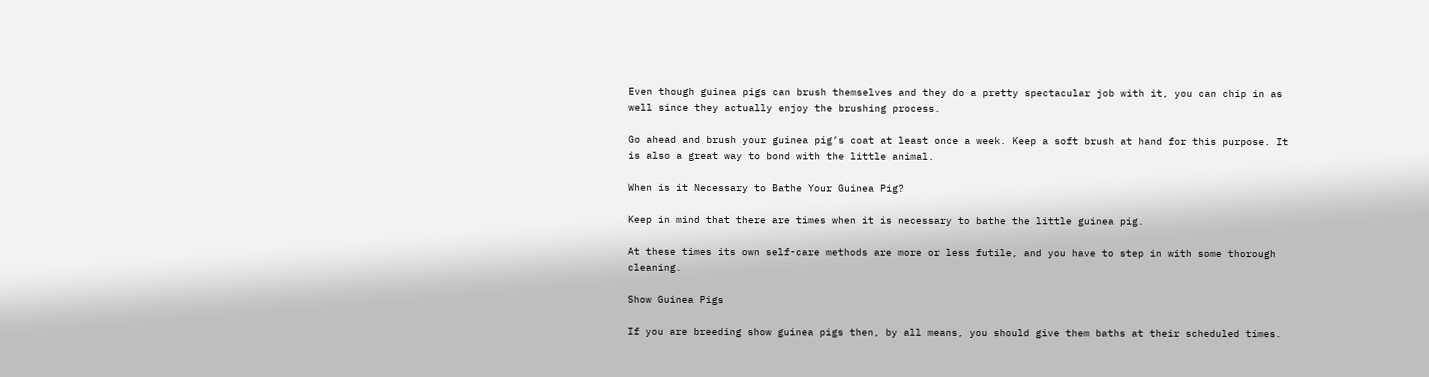Even though guinea pigs can brush themselves and they do a pretty spectacular job with it, you can chip in as well since they actually enjoy the brushing process.

Go ahead and brush your guinea pig’s coat at least once a week. Keep a soft brush at hand for this purpose. It is also a great way to bond with the little animal.

When is it Necessary to Bathe Your Guinea Pig?

Keep in mind that there are times when it is necessary to bathe the little guinea pig.

At these times its own self-care methods are more or less futile, and you have to step in with some thorough cleaning.

Show Guinea Pigs

If you are breeding show guinea pigs then, by all means, you should give them baths at their scheduled times.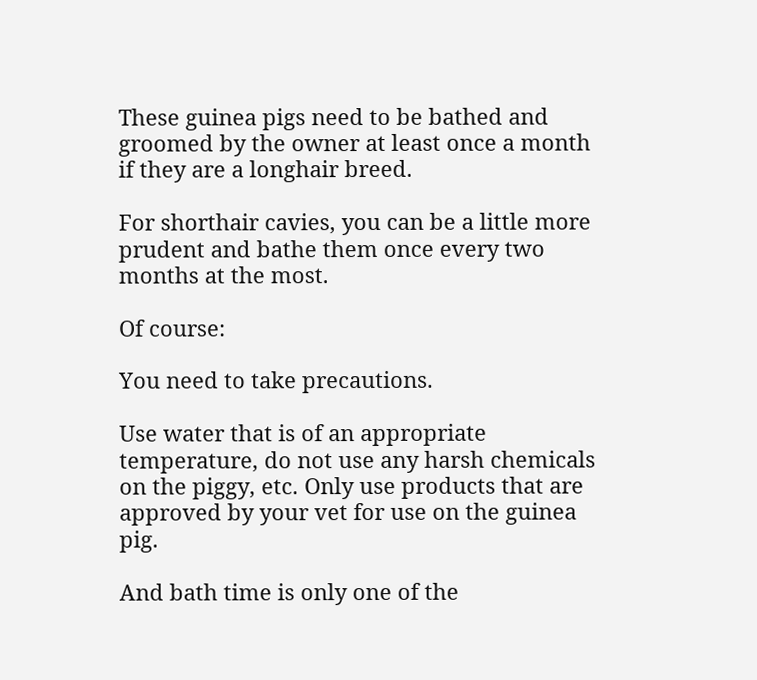These guinea pigs need to be bathed and groomed by the owner at least once a month if they are a longhair breed.

For shorthair cavies, you can be a little more prudent and bathe them once every two months at the most.

Of course:

You need to take precautions.

Use water that is of an appropriate temperature, do not use any harsh chemicals on the piggy, etc. Only use products that are approved by your vet for use on the guinea pig.

And bath time is only one of the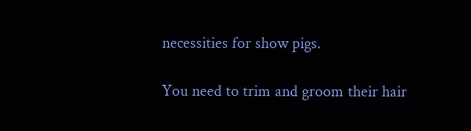necessities for show pigs.

You need to trim and groom their hair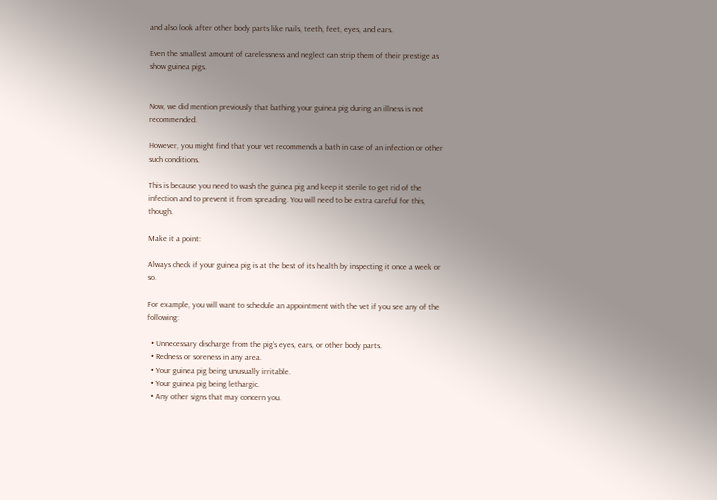and also look after other body parts like nails, teeth, feet, eyes, and ears.

Even the smallest amount of carelessness and neglect can strip them of their prestige as show guinea pigs.


Now, we did mention previously that bathing your guinea pig during an illness is not recommended.

However, you might find that your vet recommends a bath in case of an infection or other such conditions.

This is because you need to wash the guinea pig and keep it sterile to get rid of the infection and to prevent it from spreading. You will need to be extra careful for this, though.

Make it a point:

Always check if your guinea pig is at the best of its health by inspecting it once a week or so.

For example, you will want to schedule an appointment with the vet if you see any of the following:

  • Unnecessary discharge from the pig’s eyes, ears, or other body parts.
  • Redness or soreness in any area.
  • Your guinea pig being unusually irritable.
  • Your guinea pig being lethargic.
  • Any other signs that may concern you.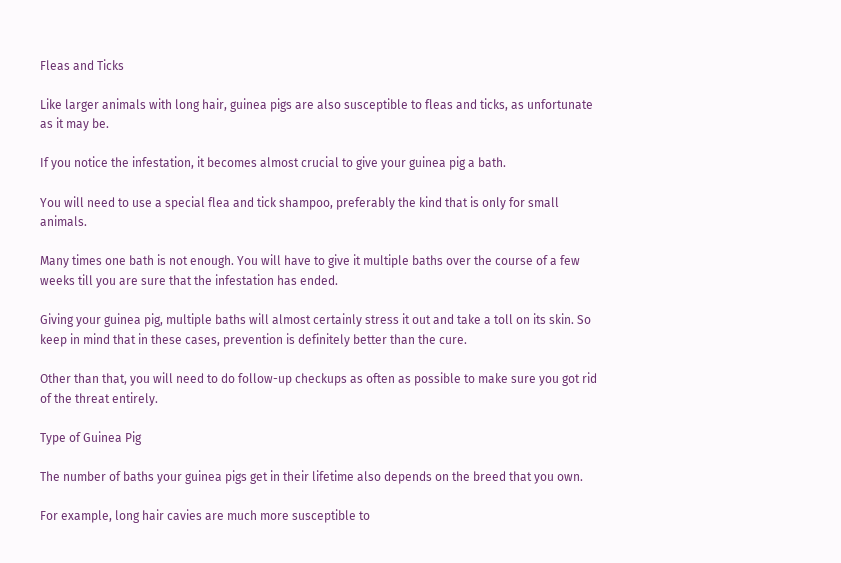Fleas and Ticks

Like larger animals with long hair, guinea pigs are also susceptible to fleas and ticks, as unfortunate as it may be.

If you notice the infestation, it becomes almost crucial to give your guinea pig a bath.

You will need to use a special flea and tick shampoo, preferably the kind that is only for small animals.

Many times one bath is not enough. You will have to give it multiple baths over the course of a few weeks till you are sure that the infestation has ended.

Giving your guinea pig, multiple baths will almost certainly stress it out and take a toll on its skin. So keep in mind that in these cases, prevention is definitely better than the cure.

Other than that, you will need to do follow-up checkups as often as possible to make sure you got rid of the threat entirely.

Type of Guinea Pig

The number of baths your guinea pigs get in their lifetime also depends on the breed that you own.

For example, long hair cavies are much more susceptible to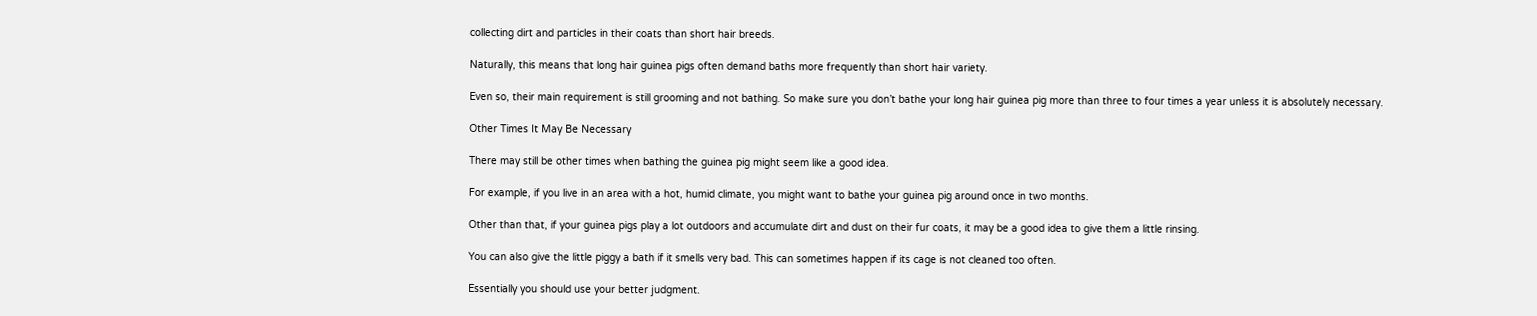collecting dirt and particles in their coats than short hair breeds.

Naturally, this means that long hair guinea pigs often demand baths more frequently than short hair variety.

Even so, their main requirement is still grooming and not bathing. So make sure you don’t bathe your long hair guinea pig more than three to four times a year unless it is absolutely necessary.

Other Times It May Be Necessary

There may still be other times when bathing the guinea pig might seem like a good idea.

For example, if you live in an area with a hot, humid climate, you might want to bathe your guinea pig around once in two months.

Other than that, if your guinea pigs play a lot outdoors and accumulate dirt and dust on their fur coats, it may be a good idea to give them a little rinsing.

You can also give the little piggy a bath if it smells very bad. This can sometimes happen if its cage is not cleaned too often.

Essentially you should use your better judgment.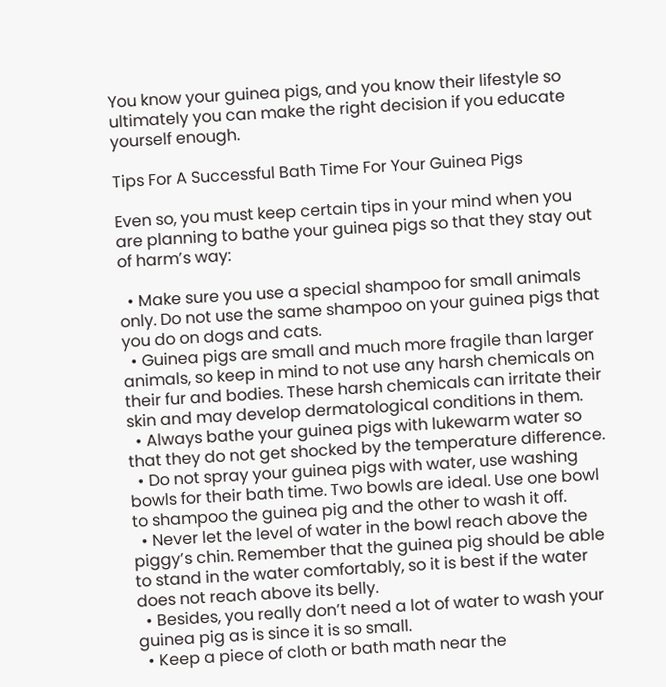You know your guinea pigs, and you know their lifestyle so ultimately you can make the right decision if you educate yourself enough.

Tips For A Successful Bath Time For Your Guinea Pigs

Even so, you must keep certain tips in your mind when you are planning to bathe your guinea pigs so that they stay out of harm’s way:

  • Make sure you use a special shampoo for small animals only. Do not use the same shampoo on your guinea pigs that you do on dogs and cats.
  • Guinea pigs are small and much more fragile than larger animals, so keep in mind to not use any harsh chemicals on their fur and bodies. These harsh chemicals can irritate their skin and may develop dermatological conditions in them.
  • Always bathe your guinea pigs with lukewarm water so that they do not get shocked by the temperature difference.
  • Do not spray your guinea pigs with water, use washing bowls for their bath time. Two bowls are ideal. Use one bowl to shampoo the guinea pig and the other to wash it off.
  • Never let the level of water in the bowl reach above the piggy’s chin. Remember that the guinea pig should be able to stand in the water comfortably, so it is best if the water does not reach above its belly.
  • Besides, you really don’t need a lot of water to wash your guinea pig as is since it is so small.
  • Keep a piece of cloth or bath math near the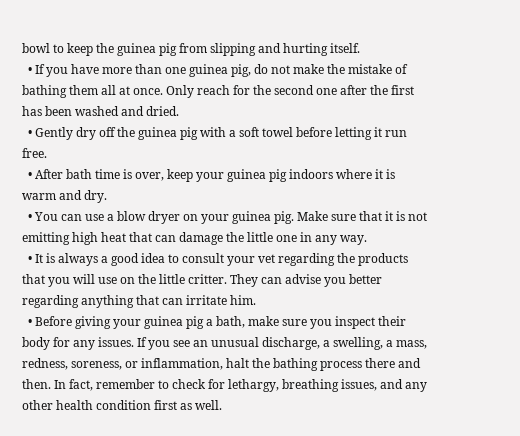bowl to keep the guinea pig from slipping and hurting itself.
  • If you have more than one guinea pig, do not make the mistake of bathing them all at once. Only reach for the second one after the first has been washed and dried.
  • Gently dry off the guinea pig with a soft towel before letting it run free.
  • After bath time is over, keep your guinea pig indoors where it is warm and dry.
  • You can use a blow dryer on your guinea pig. Make sure that it is not emitting high heat that can damage the little one in any way.
  • It is always a good idea to consult your vet regarding the products that you will use on the little critter. They can advise you better regarding anything that can irritate him.
  • Before giving your guinea pig a bath, make sure you inspect their body for any issues. If you see an unusual discharge, a swelling, a mass, redness, soreness, or inflammation, halt the bathing process there and then. In fact, remember to check for lethargy, breathing issues, and any other health condition first as well.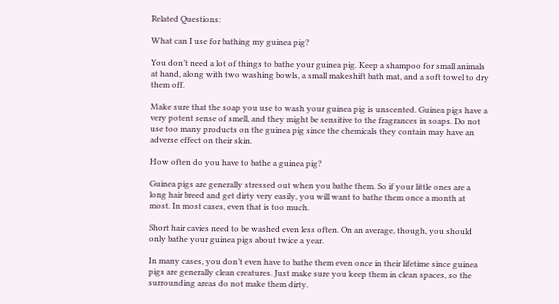Related Questions:

What can I use for bathing my guinea pig?

You don’t need a lot of things to bathe your guinea pig. Keep a shampoo for small animals at hand, along with two washing bowls, a small makeshift bath mat, and a soft towel to dry them off.

Make sure that the soap you use to wash your guinea pig is unscented. Guinea pigs have a very potent sense of smell, and they might be sensitive to the fragrances in soaps. Do not use too many products on the guinea pig since the chemicals they contain may have an adverse effect on their skin.

How often do you have to bathe a guinea pig?

Guinea pigs are generally stressed out when you bathe them. So if your little ones are a long hair breed and get dirty very easily, you will want to bathe them once a month at most. In most cases, even that is too much.

Short hair cavies need to be washed even less often. On an average, though, you should only bathe your guinea pigs about twice a year.

In many cases, you don’t even have to bathe them even once in their lifetime since guinea pigs are generally clean creatures. Just make sure you keep them in clean spaces, so the surrounding areas do not make them dirty.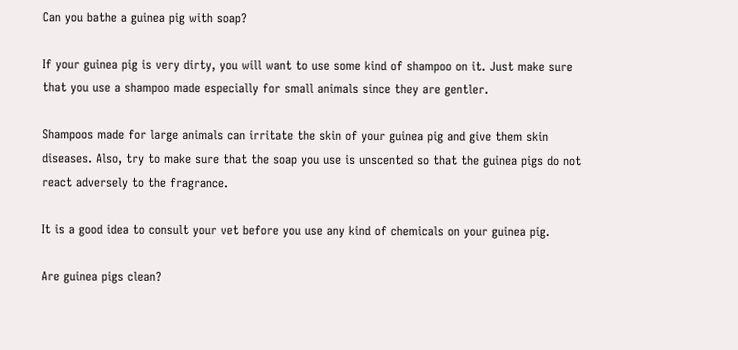Can you bathe a guinea pig with soap?

If your guinea pig is very dirty, you will want to use some kind of shampoo on it. Just make sure that you use a shampoo made especially for small animals since they are gentler.

Shampoos made for large animals can irritate the skin of your guinea pig and give them skin diseases. Also, try to make sure that the soap you use is unscented so that the guinea pigs do not react adversely to the fragrance.

It is a good idea to consult your vet before you use any kind of chemicals on your guinea pig.

Are guinea pigs clean?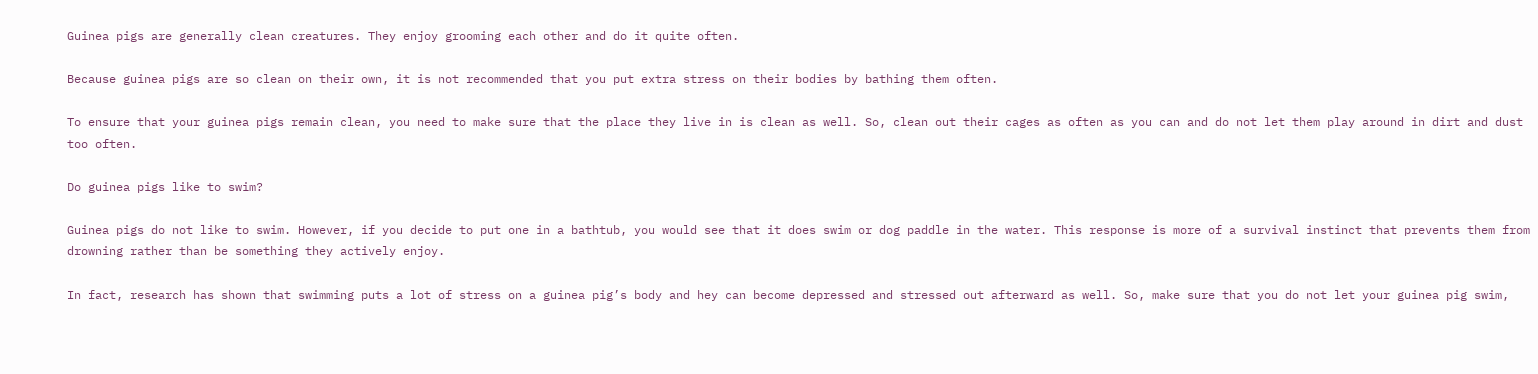Guinea pigs are generally clean creatures. They enjoy grooming each other and do it quite often.

Because guinea pigs are so clean on their own, it is not recommended that you put extra stress on their bodies by bathing them often.

To ensure that your guinea pigs remain clean, you need to make sure that the place they live in is clean as well. So, clean out their cages as often as you can and do not let them play around in dirt and dust too often.

Do guinea pigs like to swim?

Guinea pigs do not like to swim. However, if you decide to put one in a bathtub, you would see that it does swim or dog paddle in the water. This response is more of a survival instinct that prevents them from drowning rather than be something they actively enjoy.

In fact, research has shown that swimming puts a lot of stress on a guinea pig’s body and hey can become depressed and stressed out afterward as well. So, make sure that you do not let your guinea pig swim,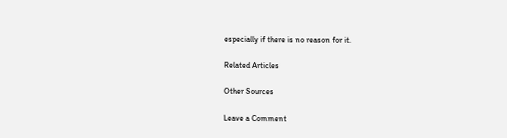especially if there is no reason for it.

Related Articles

Other Sources

Leave a Comment